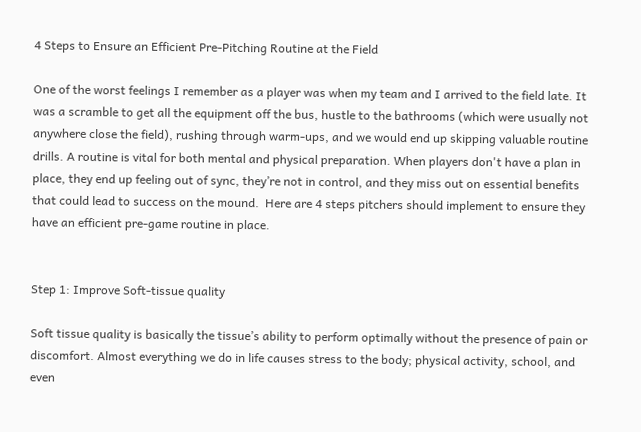4 Steps to Ensure an Efficient Pre-Pitching Routine at the Field

One of the worst feelings I remember as a player was when my team and I arrived to the field late. It was a scramble to get all the equipment off the bus, hustle to the bathrooms (which were usually not anywhere close the field), rushing through warm-ups, and we would end up skipping valuable routine drills. A routine is vital for both mental and physical preparation. When players don't have a plan in place, they end up feeling out of sync, they’re not in control, and they miss out on essential benefits that could lead to success on the mound.  Here are 4 steps pitchers should implement to ensure they have an efficient pre-game routine in place.


Step 1: Improve Soft-tissue quality

Soft tissue quality is basically the tissue’s ability to perform optimally without the presence of pain or discomfort. Almost everything we do in life causes stress to the body; physical activity, school, and even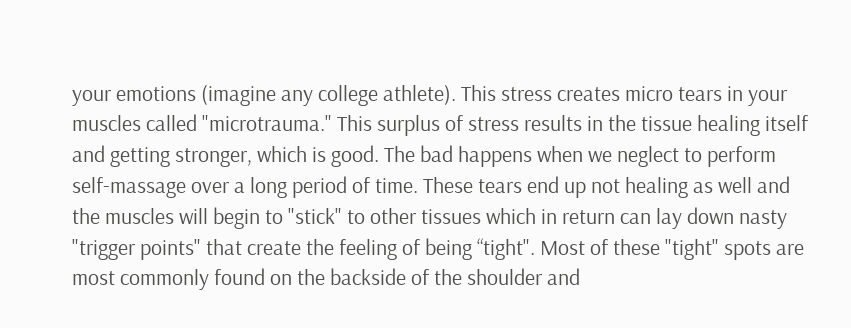your emotions (imagine any college athlete). This stress creates micro tears in your muscles called "microtrauma." This surplus of stress results in the tissue healing itself and getting stronger, which is good. The bad happens when we neglect to perform self-massage over a long period of time. These tears end up not healing as well and the muscles will begin to "stick" to other tissues which in return can lay down nasty "trigger points" that create the feeling of being “tight". Most of these "tight" spots are most commonly found on the backside of the shoulder and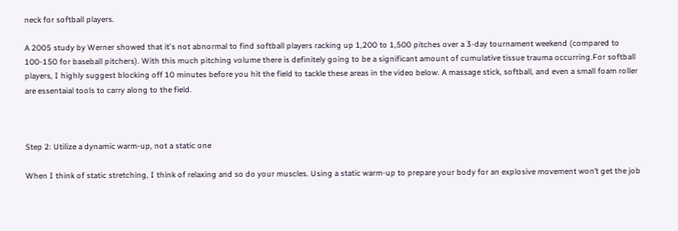neck for softball players.

A 2005 study by Werner showed that it's not abnormal to find softball players racking up 1,200 to 1,500 pitches over a 3-day tournament weekend (compared to 100-150 for baseball pitchers). With this much pitching volume there is definitely going to be a significant amount of cumulative tissue trauma occurring.For softball players, I highly suggest blocking off 10 minutes before you hit the field to tackle these areas in the video below. A massage stick, softball, and even a small foam roller are essentaial tools to carry along to the field.



Step 2: Utilize a dynamic warm-up, not a static one

When I think of static stretching, I think of relaxing and so do your muscles. Using a static warm-up to prepare your body for an explosive movement won’t get the job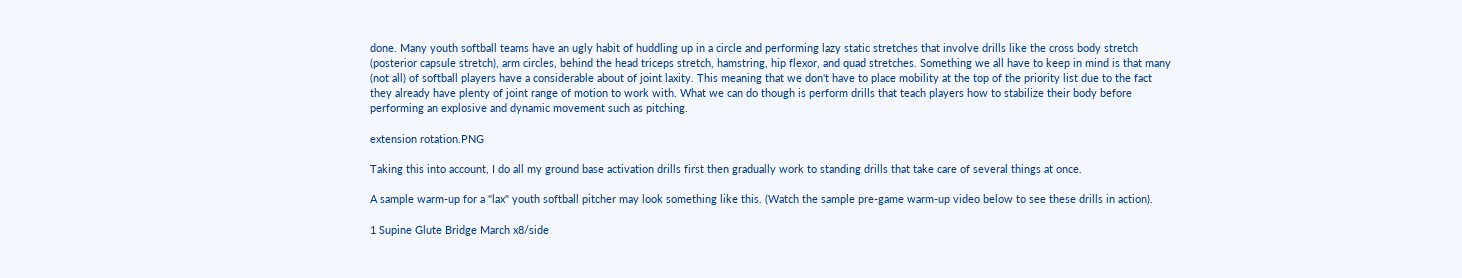done. Many youth softball teams have an ugly habit of huddling up in a circle and performing lazy static stretches that involve drills like the cross body stretch (posterior capsule stretch), arm circles, behind the head triceps stretch, hamstring, hip flexor, and quad stretches. Something we all have to keep in mind is that many (not all) of softball players have a considerable about of joint laxity. This meaning that we don't have to place mobility at the top of the priority list due to the fact they already have plenty of joint range of motion to work with. What we can do though is perform drills that teach players how to stabilize their body before performing an explosive and dynamic movement such as pitching.

extension rotation.PNG

Taking this into account, I do all my ground base activation drills first then gradually work to standing drills that take care of several things at once.

A sample warm-up for a "lax" youth softball pitcher may look something like this. (Watch the sample pre-game warm-up video below to see these drills in action).

1 Supine Glute Bridge March x8/side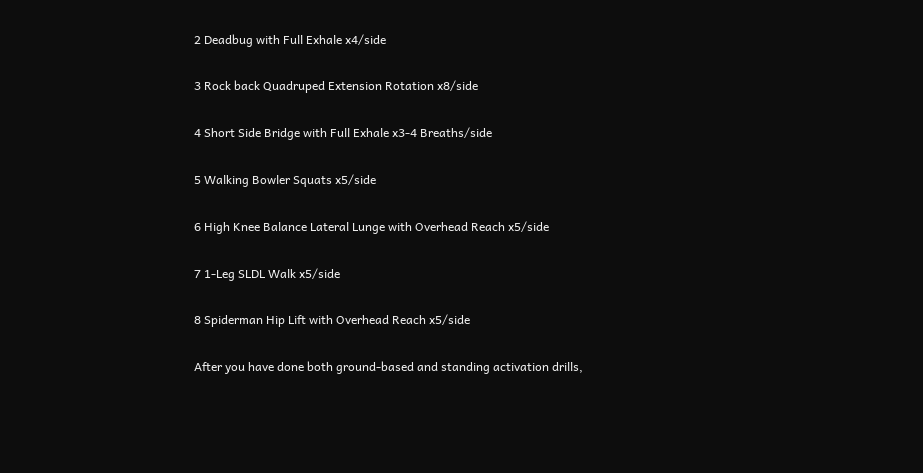2 Deadbug with Full Exhale x4/side

3 Rock back Quadruped Extension Rotation x8/side

4 Short Side Bridge with Full Exhale x3-4 Breaths/side

5 Walking Bowler Squats x5/side

6 High Knee Balance Lateral Lunge with Overhead Reach x5/side

7 1-Leg SLDL Walk x5/side

8 Spiderman Hip Lift with Overhead Reach x5/side

After you have done both ground-based and standing activation drills,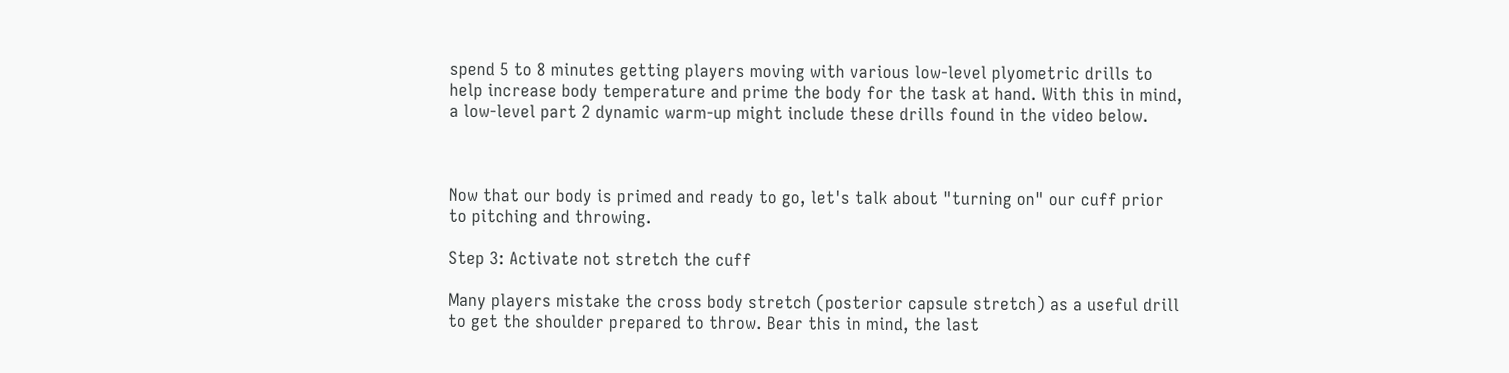spend 5 to 8 minutes getting players moving with various low-level plyometric drills to help increase body temperature and prime the body for the task at hand. With this in mind, a low-level part 2 dynamic warm-up might include these drills found in the video below.



Now that our body is primed and ready to go, let's talk about "turning on" our cuff prior to pitching and throwing.

Step 3: Activate not stretch the cuff

Many players mistake the cross body stretch (posterior capsule stretch) as a useful drill to get the shoulder prepared to throw. Bear this in mind, the last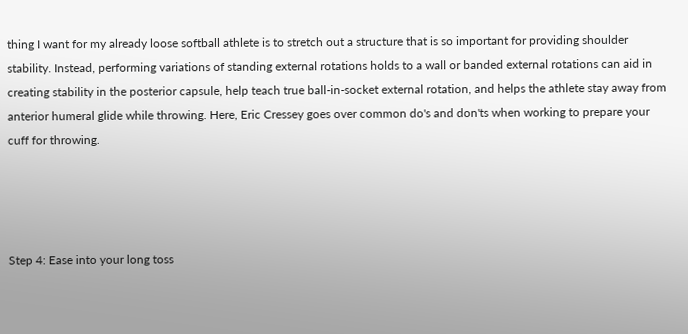thing I want for my already loose softball athlete is to stretch out a structure that is so important for providing shoulder stability. Instead, performing variations of standing external rotations holds to a wall or banded external rotations can aid in creating stability in the posterior capsule, help teach true ball-in-socket external rotation, and helps the athlete stay away from anterior humeral glide while throwing. Here, Eric Cressey goes over common do's and don'ts when working to prepare your cuff for throwing.




Step 4: Ease into your long toss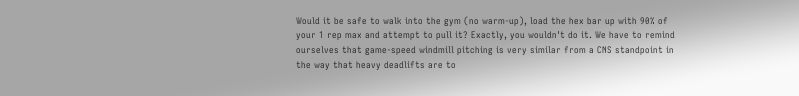Would it be safe to walk into the gym (no warm-up), load the hex bar up with 90% of your 1 rep max and attempt to pull it? Exactly, you wouldn't do it. We have to remind ourselves that game-speed windmill pitching is very similar from a CNS standpoint in the way that heavy deadlifts are to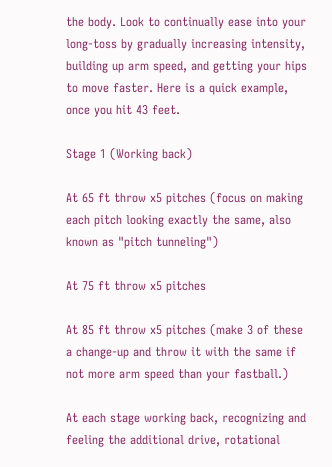the body. Look to continually ease into your long-toss by gradually increasing intensity, building up arm speed, and getting your hips to move faster. Here is a quick example, once you hit 43 feet.

Stage 1 (Working back)

At 65 ft throw x5 pitches (focus on making each pitch looking exactly the same, also known as "pitch tunneling")

At 75 ft throw x5 pitches

At 85 ft throw x5 pitches (make 3 of these a change-up and throw it with the same if not more arm speed than your fastball.)

At each stage working back, recognizing and feeling the additional drive, rotational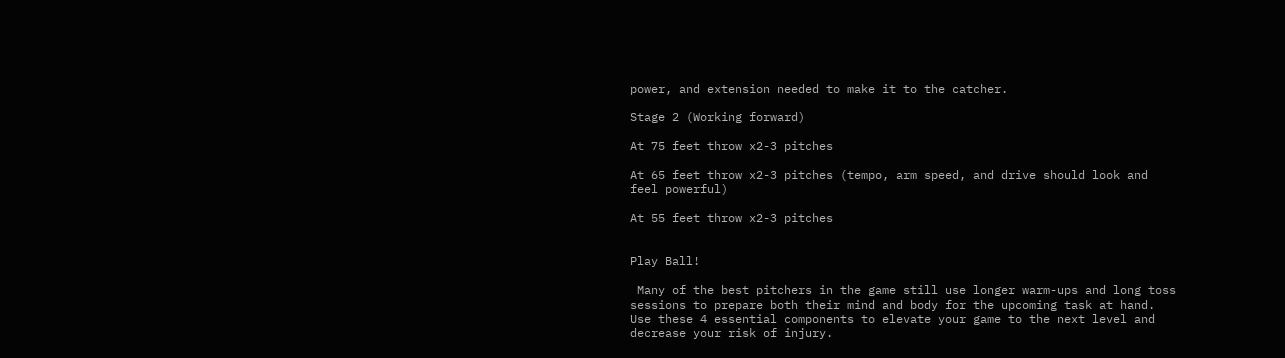power, and extension needed to make it to the catcher.

Stage 2 (Working forward)

At 75 feet throw x2-3 pitches

At 65 feet throw x2-3 pitches (tempo, arm speed, and drive should look and feel powerful)

At 55 feet throw x2-3 pitches


Play Ball!

 Many of the best pitchers in the game still use longer warm-ups and long toss sessions to prepare both their mind and body for the upcoming task at hand. Use these 4 essential components to elevate your game to the next level and decrease your risk of injury.